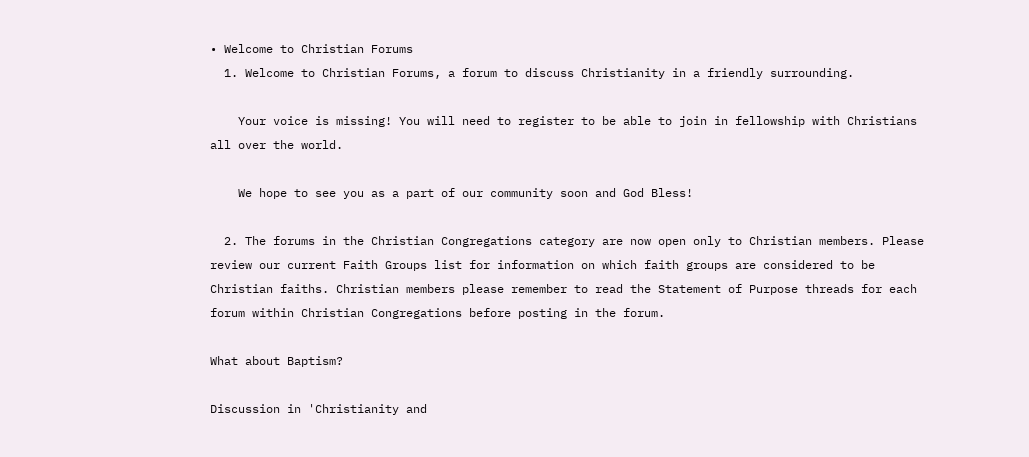• Welcome to Christian Forums
  1. Welcome to Christian Forums, a forum to discuss Christianity in a friendly surrounding.

    Your voice is missing! You will need to register to be able to join in fellowship with Christians all over the world.

    We hope to see you as a part of our community soon and God Bless!

  2. The forums in the Christian Congregations category are now open only to Christian members. Please review our current Faith Groups list for information on which faith groups are considered to be Christian faiths. Christian members please remember to read the Statement of Purpose threads for each forum within Christian Congregations before posting in the forum.

What about Baptism?

Discussion in 'Christianity and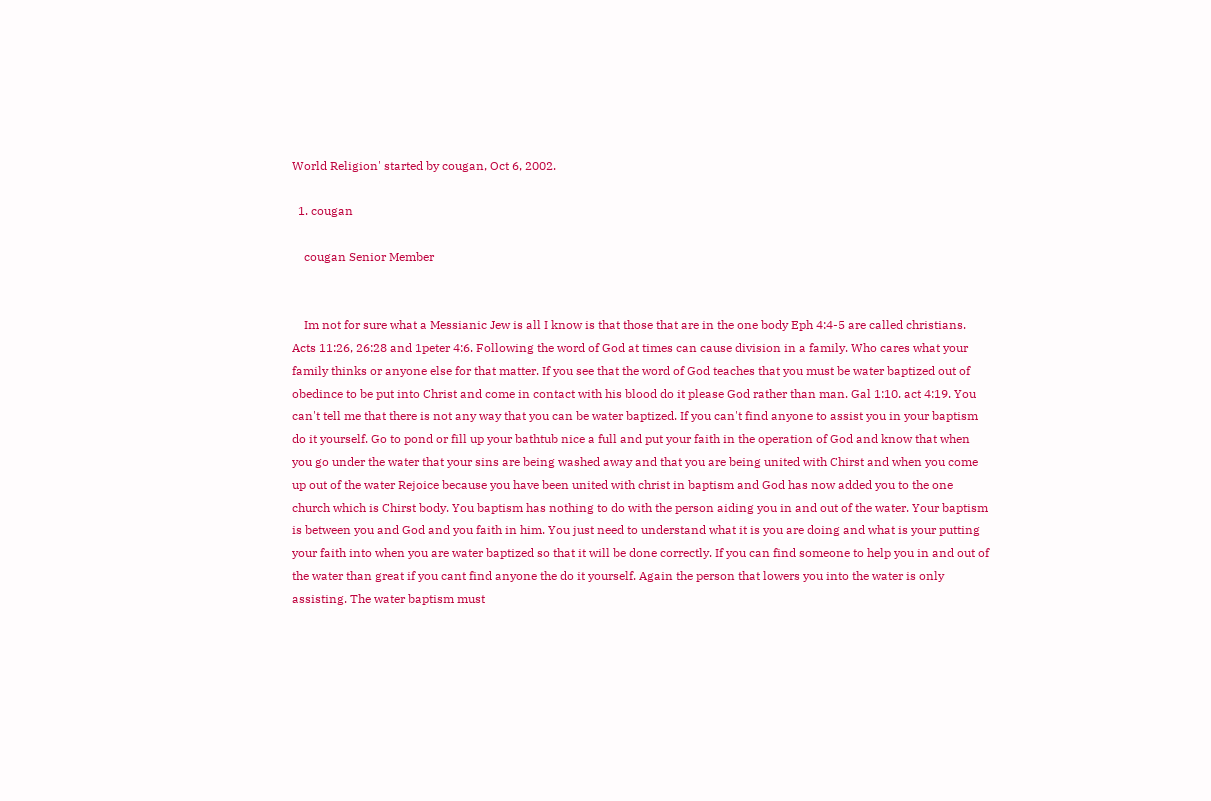World Religion' started by cougan, Oct 6, 2002.

  1. cougan

    cougan Senior Member


    Im not for sure what a Messianic Jew is all I know is that those that are in the one body Eph 4:4-5 are called christians. Acts 11:26, 26:28 and 1peter 4:6. Following the word of God at times can cause division in a family. Who cares what your family thinks or anyone else for that matter. If you see that the word of God teaches that you must be water baptized out of obedince to be put into Christ and come in contact with his blood do it please God rather than man. Gal 1:10. act 4:19. You can't tell me that there is not any way that you can be water baptized. If you can't find anyone to assist you in your baptism do it yourself. Go to pond or fill up your bathtub nice a full and put your faith in the operation of God and know that when you go under the water that your sins are being washed away and that you are being united with Chirst and when you come up out of the water Rejoice because you have been united with christ in baptism and God has now added you to the one church which is Chirst body. You baptism has nothing to do with the person aiding you in and out of the water. Your baptism is between you and God and you faith in him. You just need to understand what it is you are doing and what is your putting your faith into when you are water baptized so that it will be done correctly. If you can find someone to help you in and out of the water than great if you cant find anyone the do it yourself. Again the person that lowers you into the water is only assisting. The water baptism must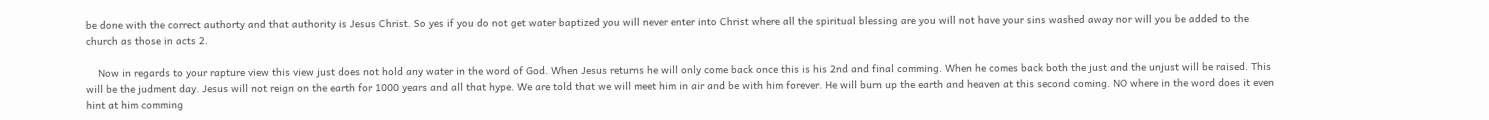be done with the correct authorty and that authority is Jesus Christ. So yes if you do not get water baptized you will never enter into Christ where all the spiritual blessing are you will not have your sins washed away nor will you be added to the church as those in acts 2.

    Now in regards to your rapture view this view just does not hold any water in the word of God. When Jesus returns he will only come back once this is his 2nd and final comming. When he comes back both the just and the unjust will be raised. This will be the judment day. Jesus will not reign on the earth for 1000 years and all that hype. We are told that we will meet him in air and be with him forever. He will burn up the earth and heaven at this second coming. NO where in the word does it even hint at him comming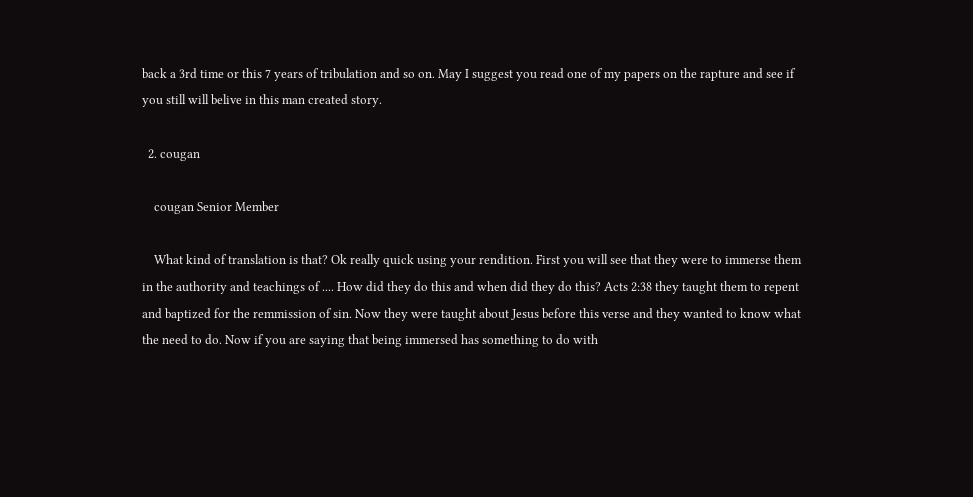back a 3rd time or this 7 years of tribulation and so on. May I suggest you read one of my papers on the rapture and see if you still will belive in this man created story.

  2. cougan

    cougan Senior Member

    What kind of translation is that? Ok really quick using your rendition. First you will see that they were to immerse them in the authority and teachings of .... How did they do this and when did they do this? Acts 2:38 they taught them to repent and baptized for the remmission of sin. Now they were taught about Jesus before this verse and they wanted to know what the need to do. Now if you are saying that being immersed has something to do with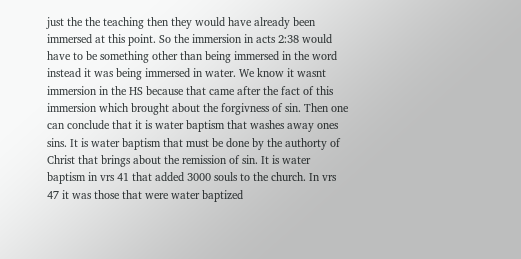just the the teaching then they would have already been immersed at this point. So the immersion in acts 2:38 would have to be something other than being immersed in the word instead it was being immersed in water. We know it wasnt immersion in the HS because that came after the fact of this immersion which brought about the forgivness of sin. Then one can conclude that it is water baptism that washes away ones sins. It is water baptism that must be done by the authorty of Christ that brings about the remission of sin. It is water baptism in vrs 41 that added 3000 souls to the church. In vrs 47 it was those that were water baptized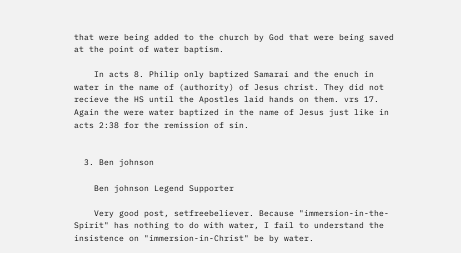that were being added to the church by God that were being saved at the point of water baptism.

    In acts 8. Philip only baptized Samarai and the enuch in water in the name of (authority) of Jesus christ. They did not recieve the HS until the Apostles laid hands on them. vrs 17. Again the were water baptized in the name of Jesus just like in acts 2:38 for the remission of sin.


  3. Ben johnson

    Ben johnson Legend Supporter

    Very good post, setfreebeliever. Because "immersion-in-the-Spirit" has nothing to do with water, I fail to understand the insistence on "immersion-in-Christ" be by water.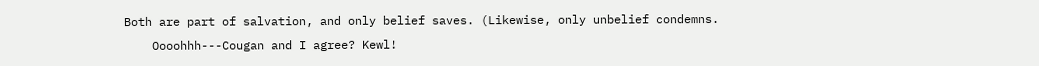Both are part of salvation, and only belief saves. (Likewise, only unbelief condemns.
    Oooohhh---Cougan and I agree? Kewl!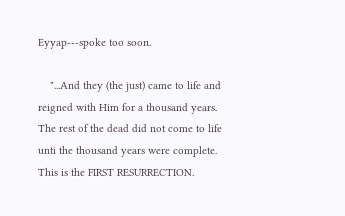Eyyap---spoke too soon.

    "...And they (the just) came to life and reigned with Him for a thousand years. The rest of the dead did not come to life unti the thousand years were complete. This is the FIRST RESURRECTION.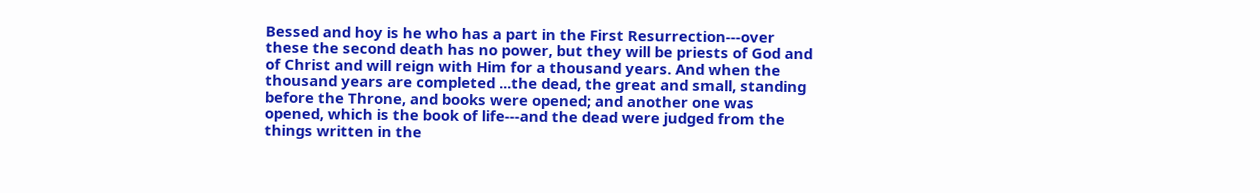Bessed and hoy is he who has a part in the First Resurrection---over these the second death has no power, but they will be priests of God and of Christ and will reign with Him for a thousand years. And when the thousand years are completed ...the dead, the great and small, standing before the Throne, and books were opened; and another one was opened, which is the book of life---and the dead were judged from the things written in the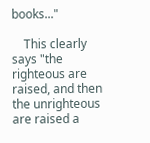books..."

    This clearly says "the righteous are raised, and then the unrighteous are raised a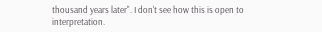thousand years later". I don't see how this is open to interpretation.